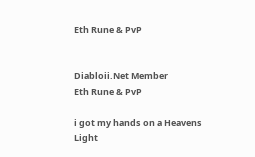Eth Rune & PvP


Diabloii.Net Member
Eth Rune & PvP

i got my hands on a Heavens Light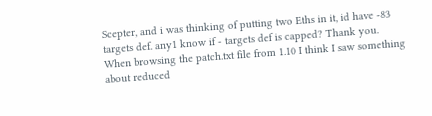Scepter, and i was thinking of putting two Eths in it, id have -83 targets def. any1 know if - targets def is capped? Thank you.
When browsing the patch.txt file from 1.10 I think I saw something about reduced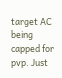target AC being capped for pvp. Just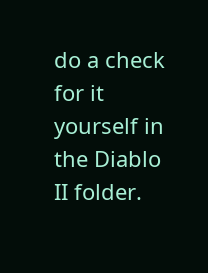do a check for it yourself in the Diablo II folder.